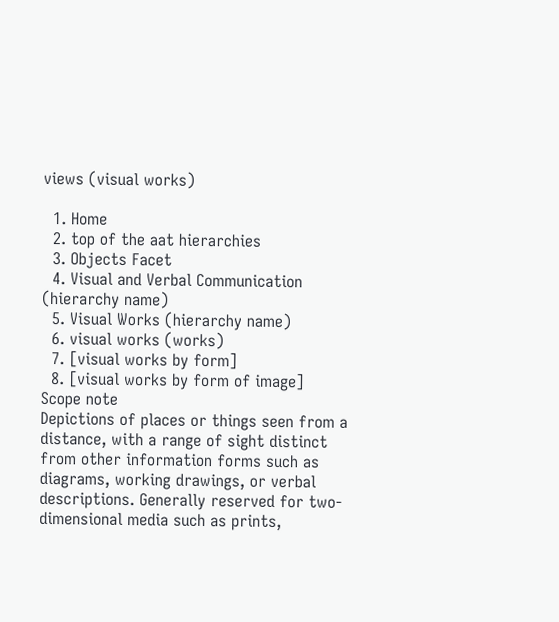views (visual works)

  1. Home
  2. top of the aat hierarchies
  3. Objects Facet
  4. Visual and Verbal Communication (hierarchy name)
  5. Visual Works (hierarchy name)
  6. visual works (works)
  7. [visual works by form]
  8. [visual works by form of image]
Scope note
Depictions of places or things seen from a distance, with a range of sight distinct from other information forms such as diagrams, working drawings, or verbal descriptions. Generally reserved for two-dimensional media such as prints,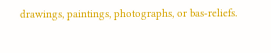drawings, paintings, photographs, or bas-reliefs.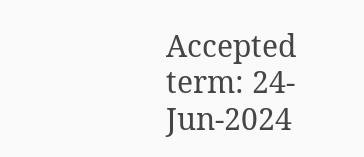Accepted term: 24-Jun-2024